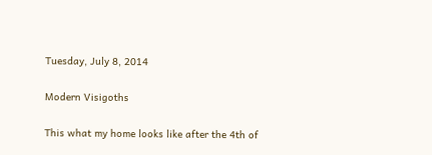Tuesday, July 8, 2014

Modern Visigoths

This what my home looks like after the 4th of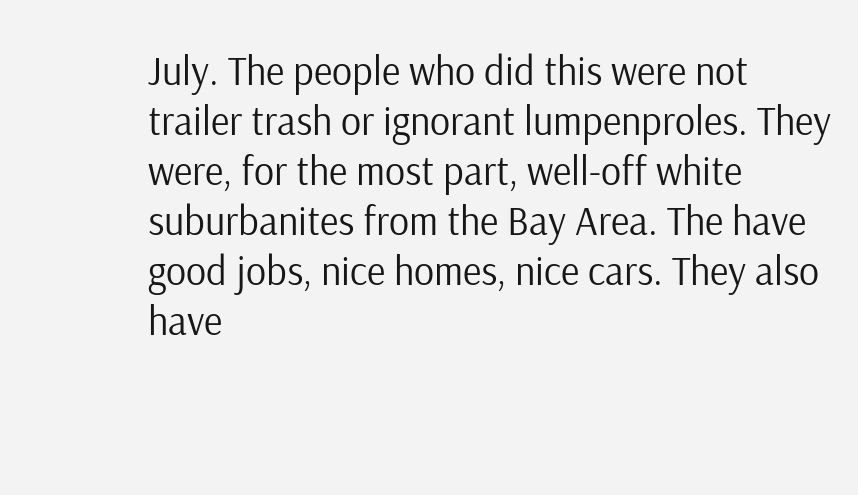July. The people who did this were not trailer trash or ignorant lumpenproles. They were, for the most part, well-off white suburbanites from the Bay Area. The have good jobs, nice homes, nice cars. They also have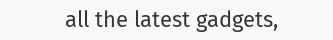all the latest gadgets,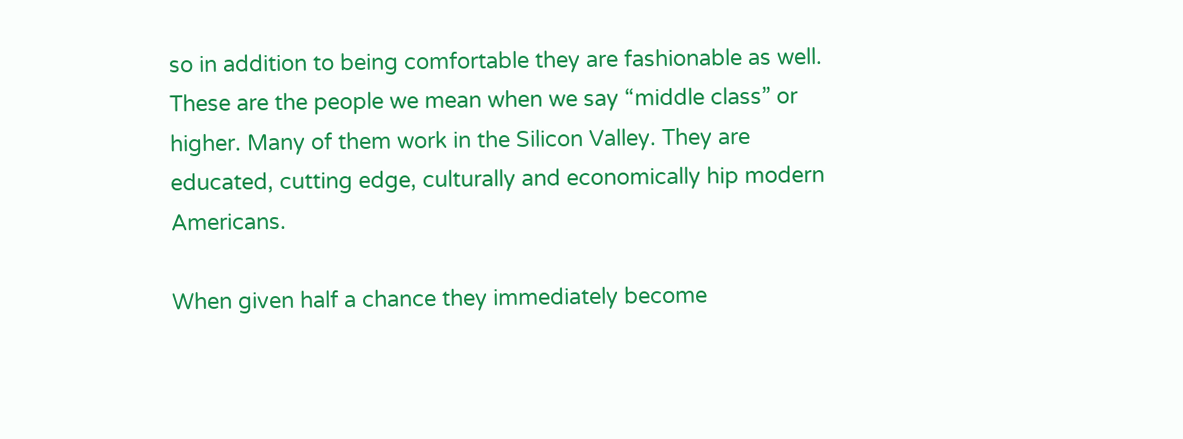so in addition to being comfortable they are fashionable as well. These are the people we mean when we say “middle class” or higher. Many of them work in the Silicon Valley. They are educated, cutting edge, culturally and economically hip modern Americans.

When given half a chance they immediately become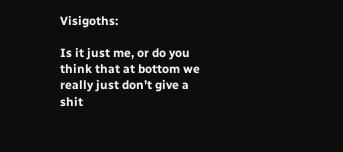Visigoths:

Is it just me, or do you think that at bottom we really just don’t give a shit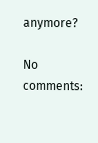anymore?

No comments: